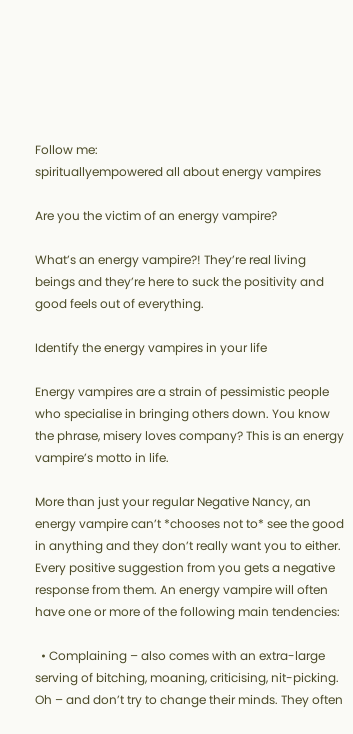Follow me:
spirituallyempowered all about energy vampires

Are you the victim of an energy vampire?

What’s an energy vampire?! They’re real living beings and they’re here to suck the positivity and good feels out of everything.

Identify the energy vampires in your life

Energy vampires are a strain of pessimistic people who specialise in bringing others down. You know the phrase, misery loves company? This is an energy vampire’s motto in life.

More than just your regular Negative Nancy, an energy vampire can’t *chooses not to* see the good in anything and they don’t really want you to either. Every positive suggestion from you gets a negative response from them. An energy vampire will often have one or more of the following main tendencies:

  • Complaining – also comes with an extra-large serving of bitching, moaning, criticising, nit-picking. Oh – and don’t try to change their minds. They often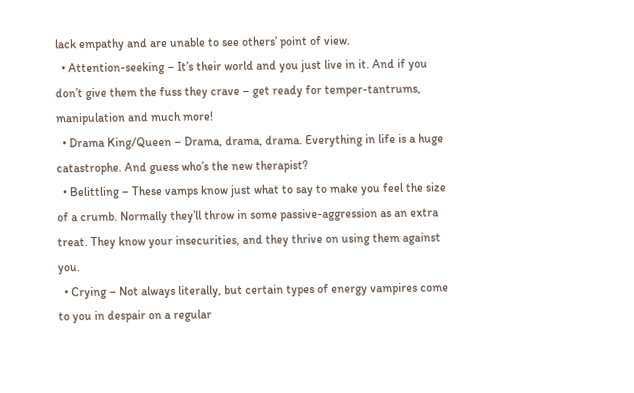lack empathy and are unable to see others’ point of view.
  • Attention-seeking – It’s their world and you just live in it. And if you don’t give them the fuss they crave – get ready for temper-tantrums, manipulation and much more!
  • Drama King/Queen – Drama, drama, drama. Everything in life is a huge catastrophe. And guess who’s the new therapist?
  • Belittling – These vamps know just what to say to make you feel the size of a crumb. Normally they’ll throw in some passive-aggression as an extra treat. They know your insecurities, and they thrive on using them against you.
  • Crying – Not always literally, but certain types of energy vampires come to you in despair on a regular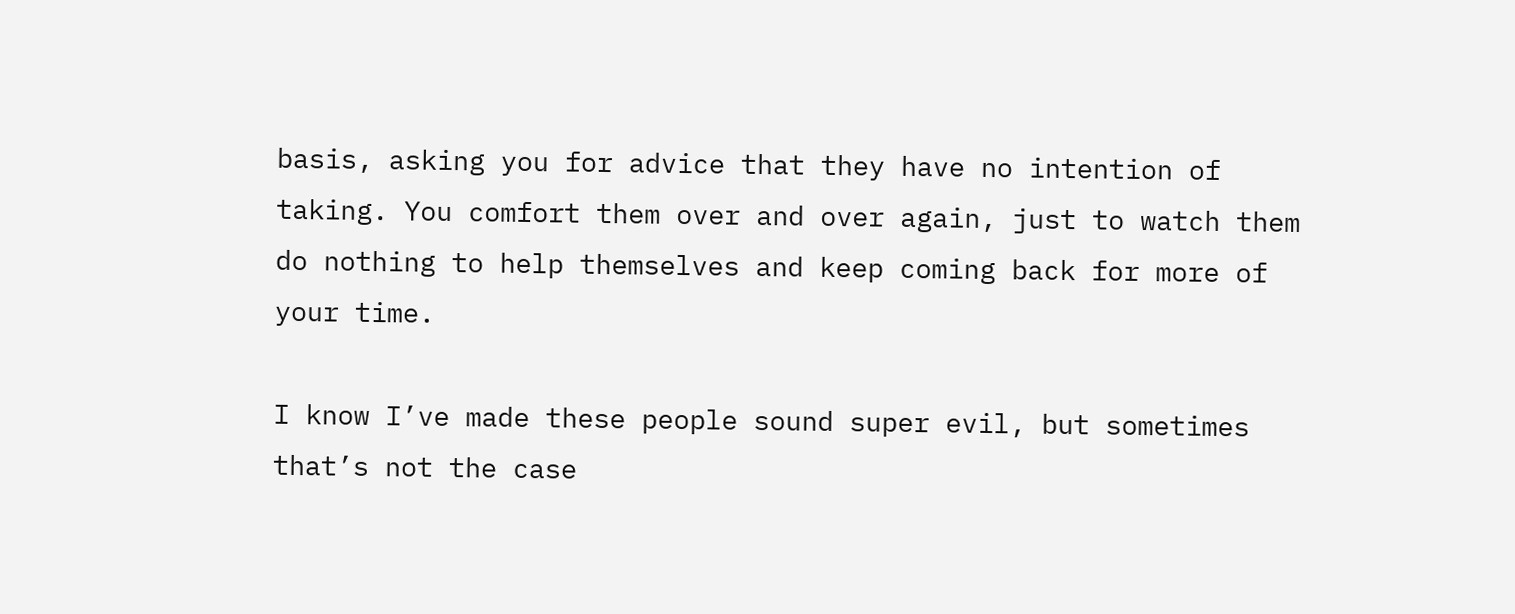basis, asking you for advice that they have no intention of taking. You comfort them over and over again, just to watch them do nothing to help themselves and keep coming back for more of your time.

I know I’ve made these people sound super evil, but sometimes that’s not the case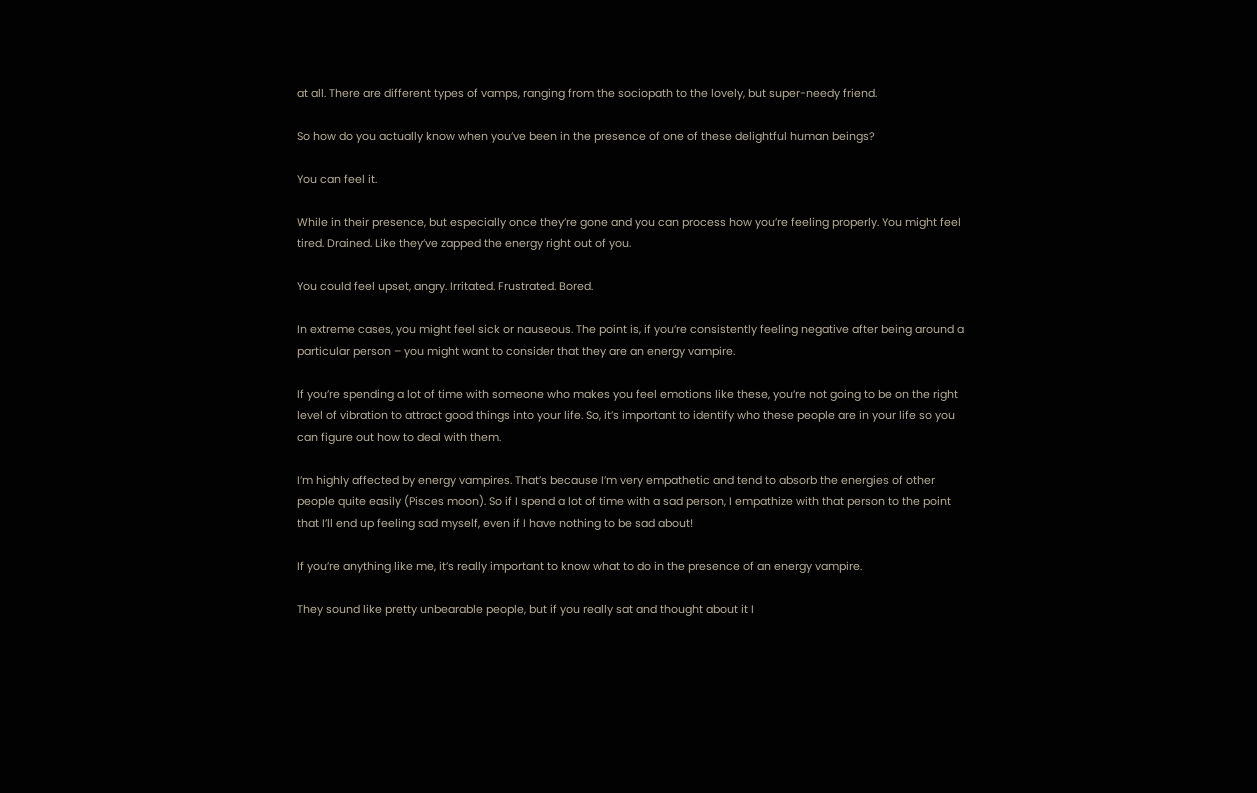at all. There are different types of vamps, ranging from the sociopath to the lovely, but super-needy friend.

So how do you actually know when you’ve been in the presence of one of these delightful human beings?

You can feel it.

While in their presence, but especially once they’re gone and you can process how you’re feeling properly. You might feel tired. Drained. Like they’ve zapped the energy right out of you.

You could feel upset, angry. Irritated. Frustrated. Bored.

In extreme cases, you might feel sick or nauseous. The point is, if you’re consistently feeling negative after being around a particular person – you might want to consider that they are an energy vampire.

If you’re spending a lot of time with someone who makes you feel emotions like these, you’re not going to be on the right level of vibration to attract good things into your life. So, it’s important to identify who these people are in your life so you can figure out how to deal with them.

I’m highly affected by energy vampires. That’s because I’m very empathetic and tend to absorb the energies of other people quite easily (Pisces moon). So if I spend a lot of time with a sad person, I empathize with that person to the point that I’ll end up feeling sad myself, even if I have nothing to be sad about!

If you’re anything like me, it’s really important to know what to do in the presence of an energy vampire.

They sound like pretty unbearable people, but if you really sat and thought about it I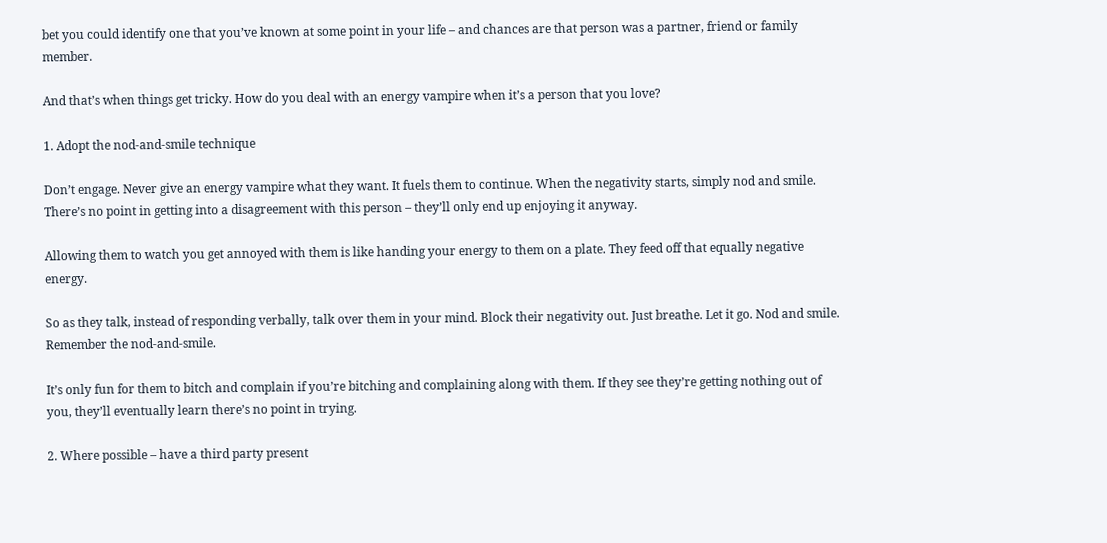bet you could identify one that you’ve known at some point in your life – and chances are that person was a partner, friend or family member.

And that’s when things get tricky. How do you deal with an energy vampire when it’s a person that you love?

1. Adopt the nod-and-smile technique

Don’t engage. Never give an energy vampire what they want. It fuels them to continue. When the negativity starts, simply nod and smile. There’s no point in getting into a disagreement with this person – they’ll only end up enjoying it anyway.

Allowing them to watch you get annoyed with them is like handing your energy to them on a plate. They feed off that equally negative energy.

So as they talk, instead of responding verbally, talk over them in your mind. Block their negativity out. Just breathe. Let it go. Nod and smile. Remember the nod-and-smile.

It’s only fun for them to bitch and complain if you’re bitching and complaining along with them. If they see they’re getting nothing out of you, they’ll eventually learn there’s no point in trying.

2. Where possible – have a third party present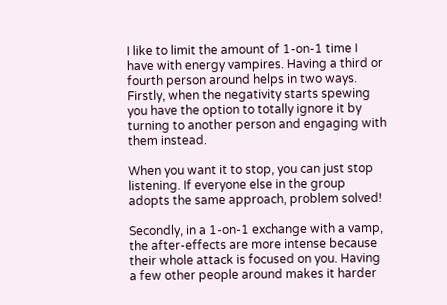I like to limit the amount of 1-on-1 time I have with energy vampires. Having a third or fourth person around helps in two ways. Firstly, when the negativity starts spewing you have the option to totally ignore it by turning to another person and engaging with them instead.

When you want it to stop, you can just stop listening. If everyone else in the group adopts the same approach, problem solved!

Secondly, in a 1-on-1 exchange with a vamp, the after-effects are more intense because their whole attack is focused on you. Having a few other people around makes it harder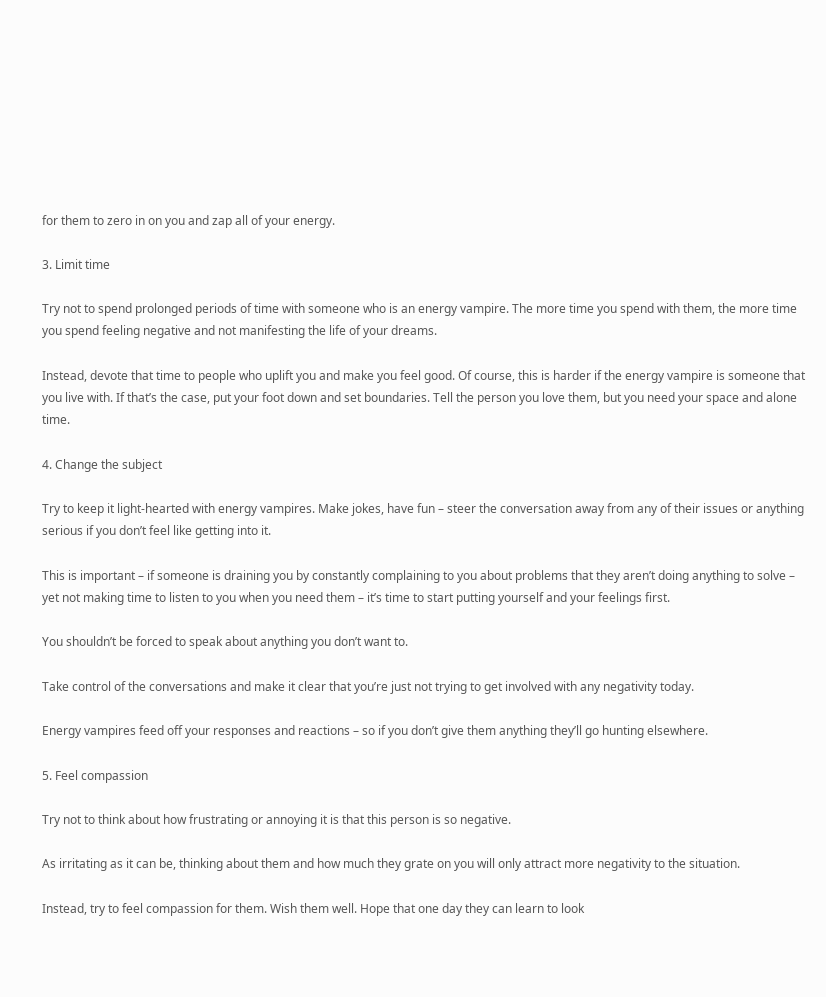for them to zero in on you and zap all of your energy.

3. Limit time

Try not to spend prolonged periods of time with someone who is an energy vampire. The more time you spend with them, the more time you spend feeling negative and not manifesting the life of your dreams.

Instead, devote that time to people who uplift you and make you feel good. Of course, this is harder if the energy vampire is someone that you live with. If that’s the case, put your foot down and set boundaries. Tell the person you love them, but you need your space and alone time.

4. Change the subject

Try to keep it light-hearted with energy vampires. Make jokes, have fun – steer the conversation away from any of their issues or anything serious if you don’t feel like getting into it.

This is important – if someone is draining you by constantly complaining to you about problems that they aren’t doing anything to solve – yet not making time to listen to you when you need them – it’s time to start putting yourself and your feelings first.

You shouldn’t be forced to speak about anything you don’t want to.

Take control of the conversations and make it clear that you’re just not trying to get involved with any negativity today.

Energy vampires feed off your responses and reactions – so if you don’t give them anything they’ll go hunting elsewhere.

5. Feel compassion

Try not to think about how frustrating or annoying it is that this person is so negative.

As irritating as it can be, thinking about them and how much they grate on you will only attract more negativity to the situation.

Instead, try to feel compassion for them. Wish them well. Hope that one day they can learn to look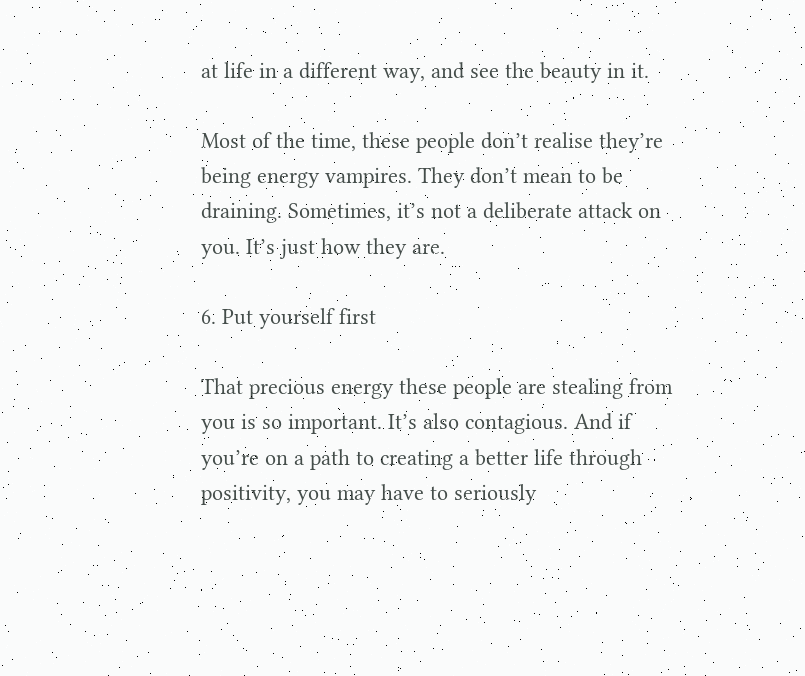at life in a different way, and see the beauty in it.

Most of the time, these people don’t realise they’re being energy vampires. They don’t mean to be draining. Sometimes, it’s not a deliberate attack on you. It’s just how they are.

6. Put yourself first

That precious energy these people are stealing from you is so important. It’s also contagious. And if you’re on a path to creating a better life through positivity, you may have to seriously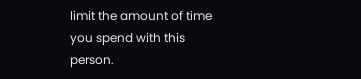limit the amount of time you spend with this person.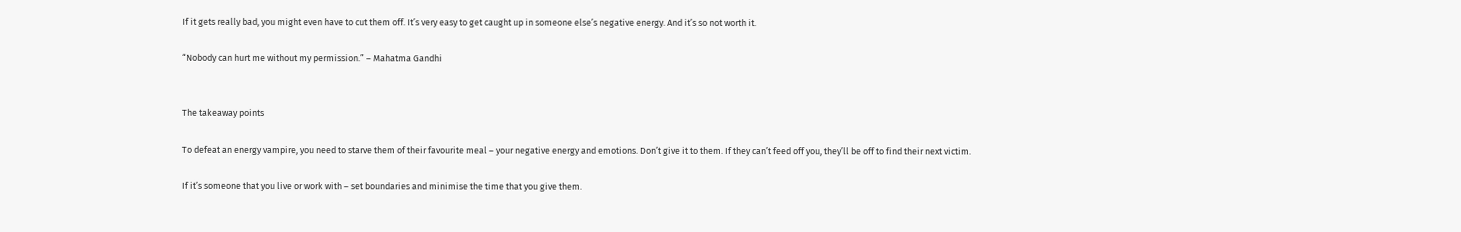If it gets really bad, you might even have to cut them off. It’s very easy to get caught up in someone else’s negative energy. And it’s so not worth it.

“Nobody can hurt me without my permission.” – Mahatma Gandhi


The takeaway points

To defeat an energy vampire, you need to starve them of their favourite meal – your negative energy and emotions. Don’t give it to them. If they can’t feed off you, they’ll be off to find their next victim.

If it’s someone that you live or work with – set boundaries and minimise the time that you give them.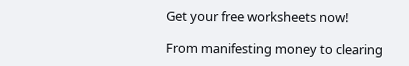Get your free worksheets now!

From manifesting money to clearing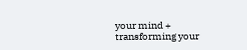your mind + transforming your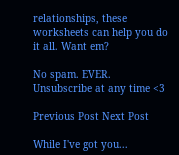relationships, these worksheets can help you do it all. Want em?

No spam. EVER. Unsubscribe at any time <3

Previous Post Next Post

While I've got you...